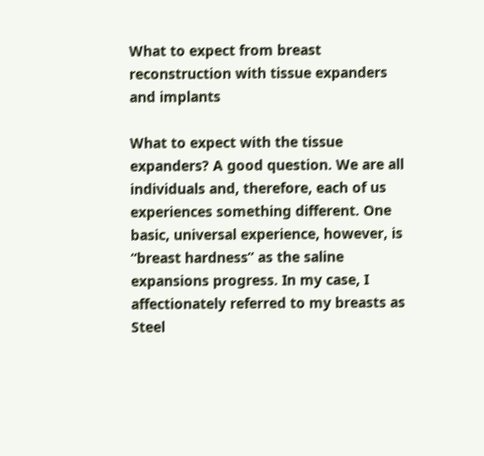What to expect from breast reconstruction with tissue expanders and implants

What to expect with the tissue expanders? A good question. We are all individuals and, therefore, each of us experiences something different. One basic, universal experience, however, is “breast hardness” as the saline expansions progress. In my case, I affectionately referred to my breasts as Steel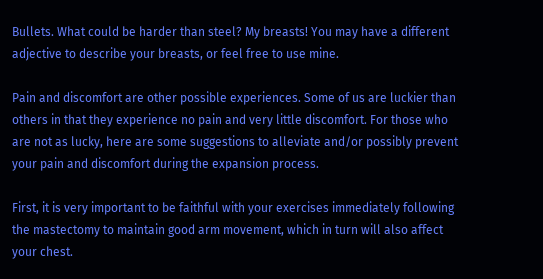Bullets. What could be harder than steel? My breasts! You may have a different adjective to describe your breasts, or feel free to use mine.

Pain and discomfort are other possible experiences. Some of us are luckier than others in that they experience no pain and very little discomfort. For those who are not as lucky, here are some suggestions to alleviate and/or possibly prevent your pain and discomfort during the expansion process.

First, it is very important to be faithful with your exercises immediately following the mastectomy to maintain good arm movement, which in turn will also affect your chest.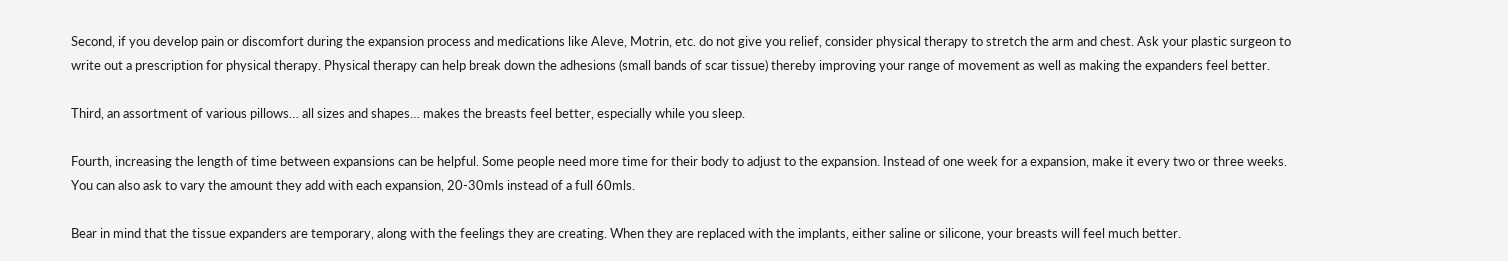Second, if you develop pain or discomfort during the expansion process and medications like Aleve, Motrin, etc. do not give you relief, consider physical therapy to stretch the arm and chest. Ask your plastic surgeon to write out a prescription for physical therapy. Physical therapy can help break down the adhesions (small bands of scar tissue) thereby improving your range of movement as well as making the expanders feel better.

Third, an assortment of various pillows… all sizes and shapes… makes the breasts feel better, especially while you sleep.

Fourth, increasing the length of time between expansions can be helpful. Some people need more time for their body to adjust to the expansion. Instead of one week for a expansion, make it every two or three weeks. You can also ask to vary the amount they add with each expansion, 20-30mls instead of a full 60mls.

Bear in mind that the tissue expanders are temporary, along with the feelings they are creating. When they are replaced with the implants, either saline or silicone, your breasts will feel much better.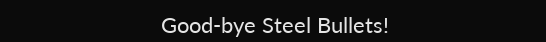Good-bye Steel Bullets!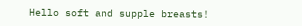Hello soft and supple breasts!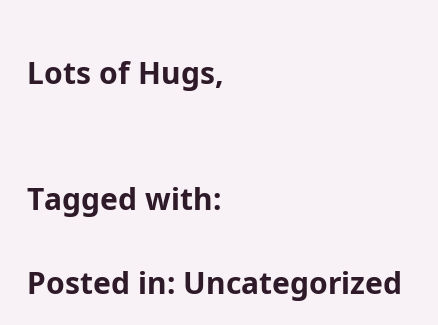Lots of Hugs,


Tagged with:

Posted in: Uncategorized